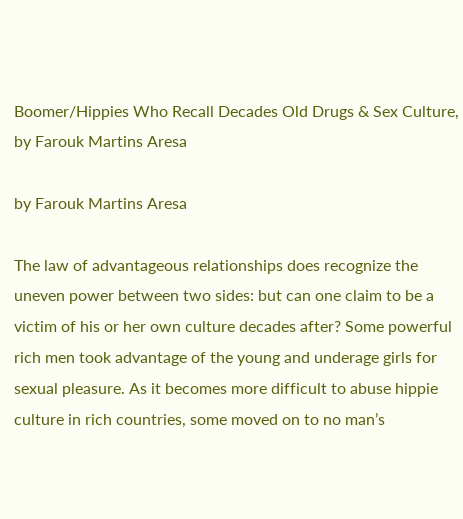Boomer/Hippies Who Recall Decades Old Drugs & Sex Culture, by Farouk Martins Aresa

by Farouk Martins Aresa

The law of advantageous relationships does recognize the uneven power between two sides: but can one claim to be a victim of his or her own culture decades after? Some powerful rich men took advantage of the young and underage girls for sexual pleasure. As it becomes more difficult to abuse hippie culture in rich countries, some moved on to no man’s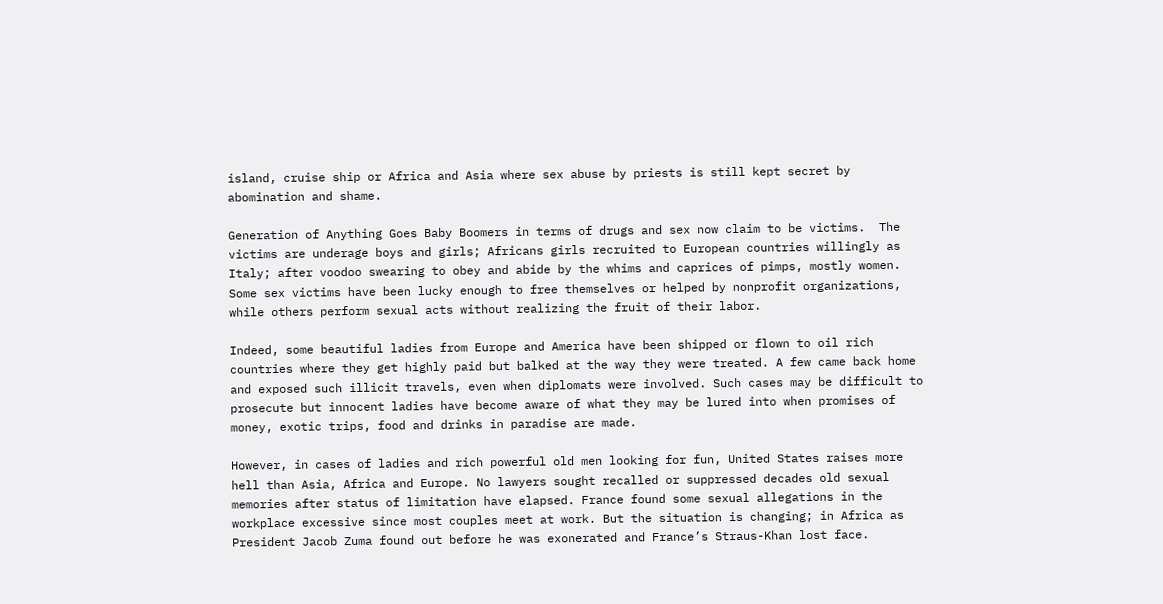island, cruise ship or Africa and Asia where sex abuse by priests is still kept secret by abomination and shame.

Generation of Anything Goes Baby Boomers in terms of drugs and sex now claim to be victims.  The victims are underage boys and girls; Africans girls recruited to European countries willingly as Italy; after voodoo swearing to obey and abide by the whims and caprices of pimps, mostly women. Some sex victims have been lucky enough to free themselves or helped by nonprofit organizations, while others perform sexual acts without realizing the fruit of their labor.

Indeed, some beautiful ladies from Europe and America have been shipped or flown to oil rich countries where they get highly paid but balked at the way they were treated. A few came back home and exposed such illicit travels, even when diplomats were involved. Such cases may be difficult to prosecute but innocent ladies have become aware of what they may be lured into when promises of money, exotic trips, food and drinks in paradise are made.

However, in cases of ladies and rich powerful old men looking for fun, United States raises more hell than Asia, Africa and Europe. No lawyers sought recalled or suppressed decades old sexual memories after status of limitation have elapsed. France found some sexual allegations in the workplace excessive since most couples meet at work. But the situation is changing; in Africa as President Jacob Zuma found out before he was exonerated and France’s Straus-Khan lost face.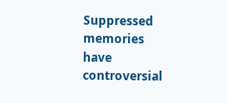Suppressed memories have controversial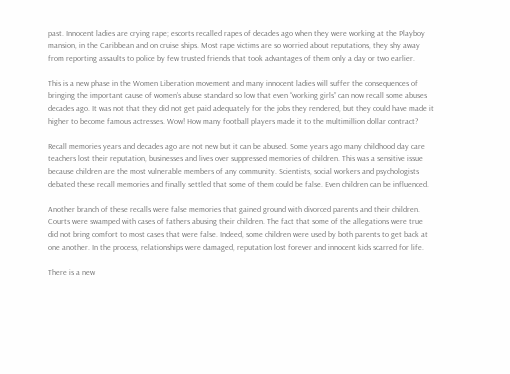past. Innocent ladies are crying rape; escorts recalled rapes of decades ago when they were working at the Playboy mansion, in the Caribbean and on cruise ships. Most rape victims are so worried about reputations, they shy away from reporting assaults to police by few trusted friends that took advantages of them only a day or two earlier.

This is a new phase in the Women Liberation movement and many innocent ladies will suffer the consequences of bringing the important cause of women’s abuse standard so low that even “working girls” can now recall some abuses decades ago. It was not that they did not get paid adequately for the jobs they rendered, but they could have made it higher to become famous actresses. Wow! How many football players made it to the multimillion dollar contract?

Recall memories years and decades ago are not new but it can be abused. Some years ago many childhood day care teachers lost their reputation, businesses and lives over suppressed memories of children. This was a sensitive issue because children are the most vulnerable members of any community. Scientists, social workers and psychologists debated these recall memories and finally settled that some of them could be false. Even children can be influenced.

Another branch of these recalls were false memories that gained ground with divorced parents and their children. Courts were swamped with cases of fathers abusing their children. The fact that some of the allegations were true did not bring comfort to most cases that were false. Indeed, some children were used by both parents to get back at one another. In the process, relationships were damaged, reputation lost forever and innocent kids scarred for life.

There is a new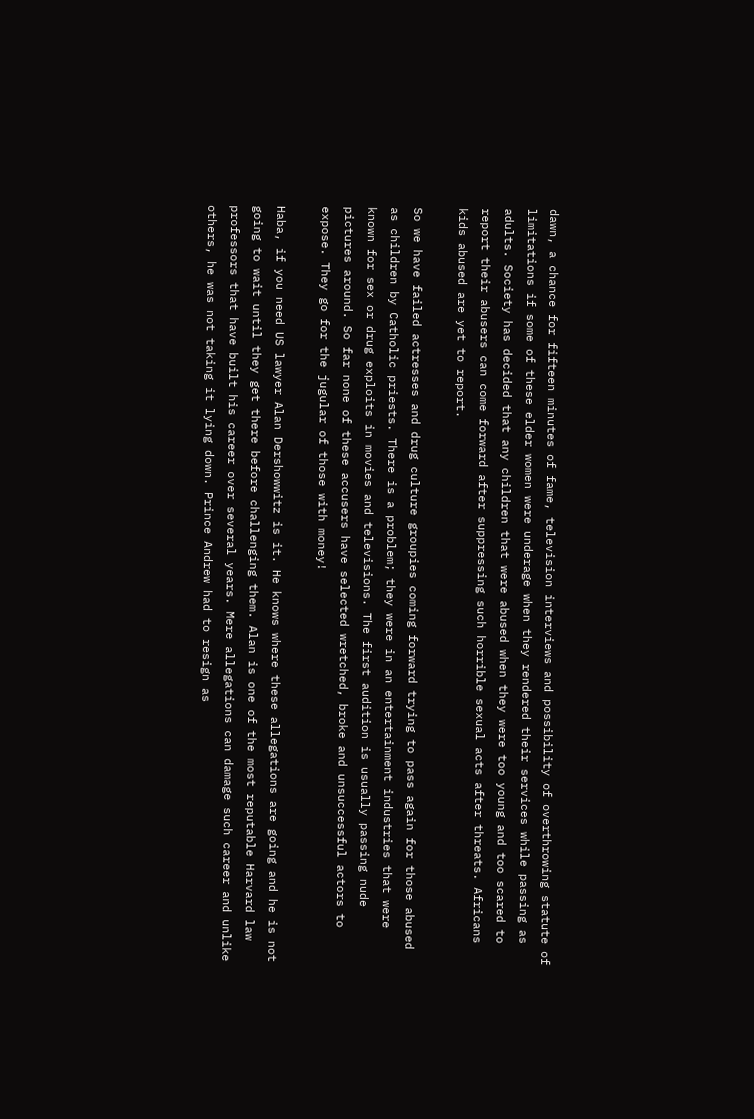dawn, a chance for fifteen minutes of fame, television interviews and possibility of overthrowing statute of limitations if some of these elder women were underage when they rendered their services while passing as adults. Society has decided that any children that were abused when they were too young and too scared to report their abusers can come forward after suppressing such horrible sexual acts after threats. Africans kids abused are yet to report.

So we have failed actresses and drug culture groupies coming forward trying to pass again for those abused as children by Catholic priests. There is a problem; they were in an entertainment industries that were known for sex or drug exploits in movies and televisions. The first audition is usually passing nude pictures around. So far none of these accusers have selected wretched, broke and unsuccessful actors to expose. They go for the jugular of those with money!

Haba, if you need US lawyer Alan Dershowwitz is it. He knows where these allegations are going and he is not going to wait until they get there before challenging them. Alan is one of the most reputable Harvard law professors that have built his career over several years. Mere allegations can damage such career and unlike others, he was not taking it lying down. Prince Andrew had to resign as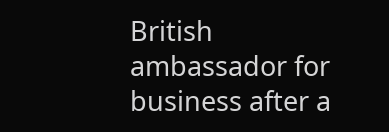British ambassador for business after a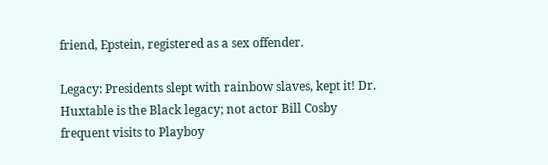friend, Epstein, registered as a sex offender.

Legacy: Presidents slept with rainbow slaves, kept it! Dr. Huxtable is the Black legacy; not actor Bill Cosby frequent visits to Playboy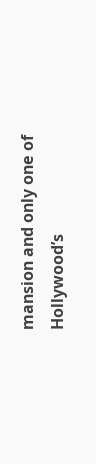mansion and only one of Hollywood’s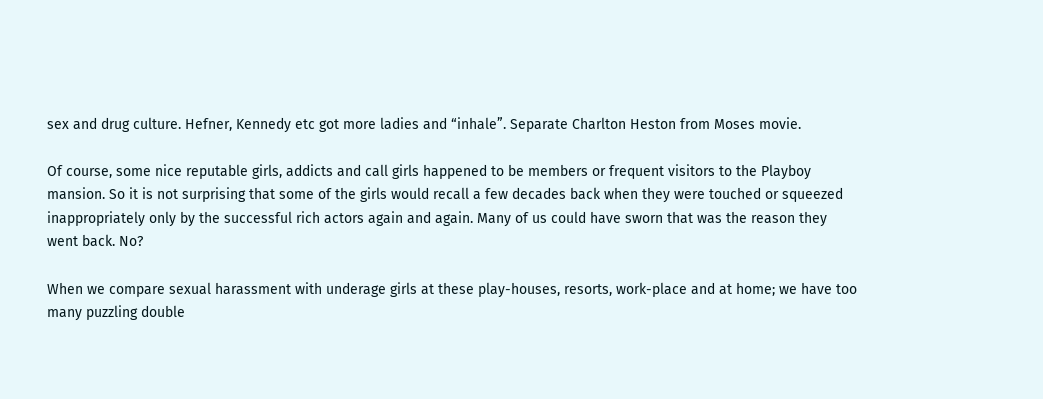sex and drug culture. Hefner, Kennedy etc got more ladies and “inhale”. Separate Charlton Heston from Moses movie.

Of course, some nice reputable girls, addicts and call girls happened to be members or frequent visitors to the Playboy mansion. So it is not surprising that some of the girls would recall a few decades back when they were touched or squeezed inappropriately only by the successful rich actors again and again. Many of us could have sworn that was the reason they went back. No?

When we compare sexual harassment with underage girls at these play-houses, resorts, work-place and at home; we have too many puzzling double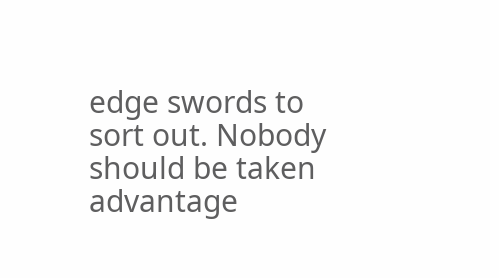edge swords to sort out. Nobody should be taken advantage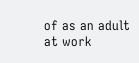of as an adult at work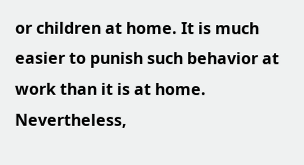or children at home. It is much easier to punish such behavior at work than it is at home. Nevertheless,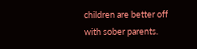children are better off with sober parents.